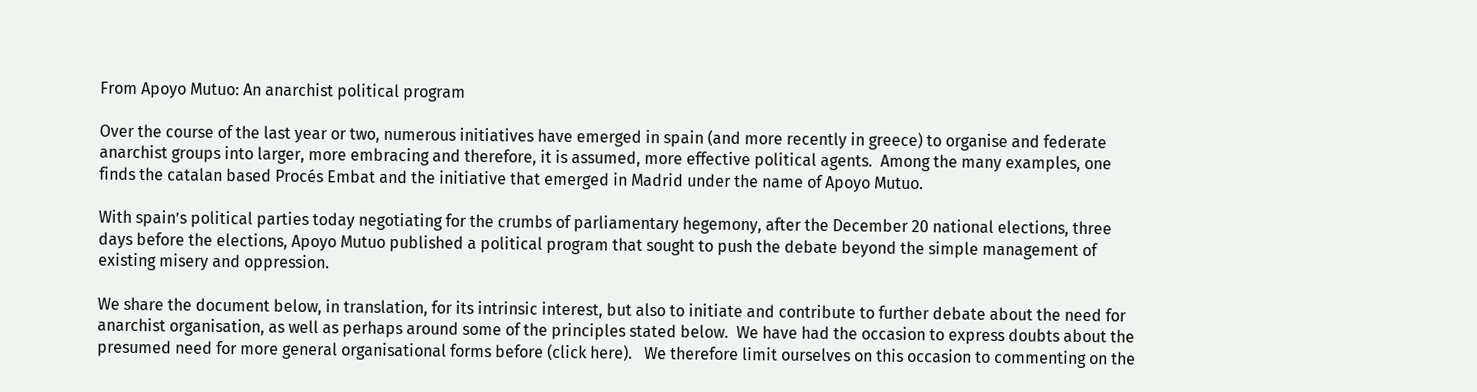From Apoyo Mutuo: An anarchist political program

Over the course of the last year or two, numerous initiatives have emerged in spain (and more recently in greece) to organise and federate anarchist groups into larger, more embracing and therefore, it is assumed, more effective political agents.  Among the many examples, one finds the catalan based Procés Embat and the initiative that emerged in Madrid under the name of Apoyo Mutuo.

With spain’s political parties today negotiating for the crumbs of parliamentary hegemony, after the December 20 national elections, three days before the elections, Apoyo Mutuo published a political program that sought to push the debate beyond the simple management of existing misery and oppression.

We share the document below, in translation, for its intrinsic interest, but also to initiate and contribute to further debate about the need for anarchist organisation, as well as perhaps around some of the principles stated below.  We have had the occasion to express doubts about the presumed need for more general organisational forms before (click here).   We therefore limit ourselves on this occasion to commenting on the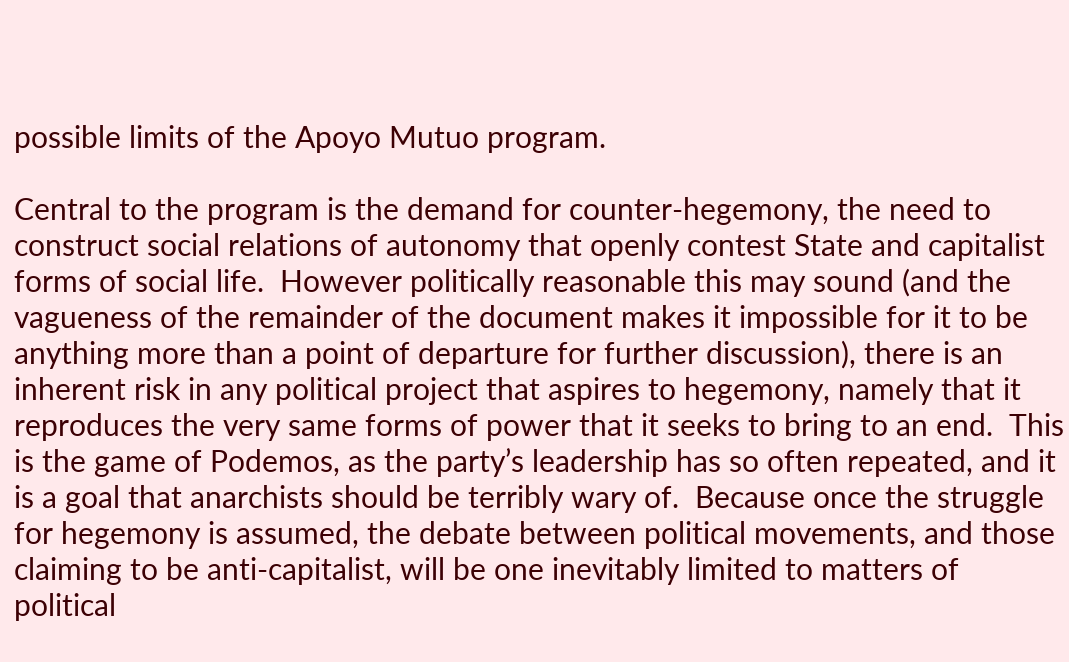possible limits of the Apoyo Mutuo program.

Central to the program is the demand for counter-hegemony, the need to construct social relations of autonomy that openly contest State and capitalist forms of social life.  However politically reasonable this may sound (and the vagueness of the remainder of the document makes it impossible for it to be anything more than a point of departure for further discussion), there is an inherent risk in any political project that aspires to hegemony, namely that it reproduces the very same forms of power that it seeks to bring to an end.  This is the game of Podemos, as the party’s leadership has so often repeated, and it is a goal that anarchists should be terribly wary of.  Because once the struggle for hegemony is assumed, the debate between political movements, and those claiming to be anti-capitalist, will be one inevitably limited to matters of political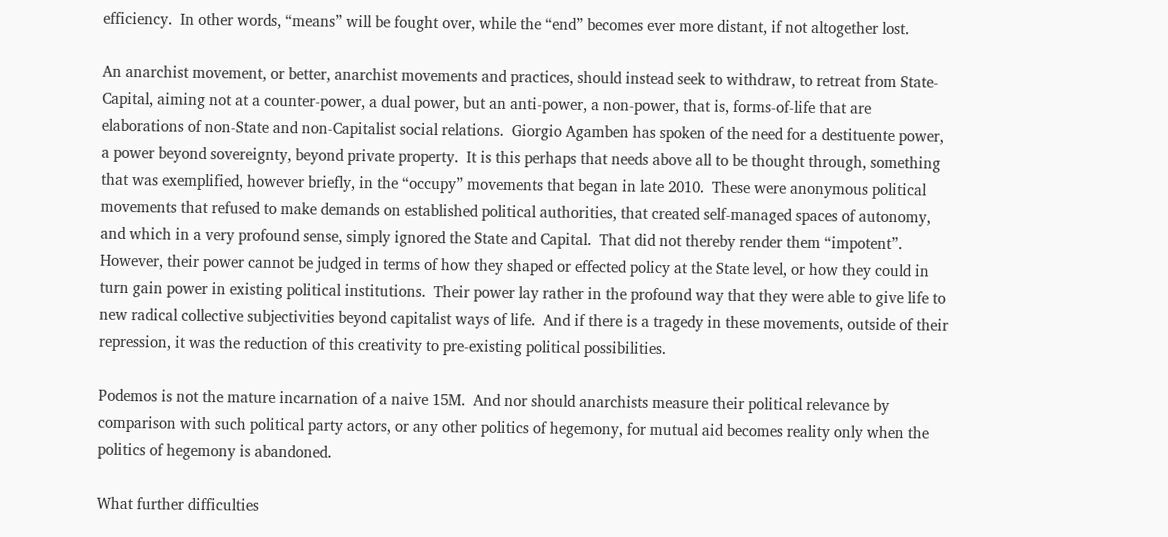efficiency.  In other words, “means” will be fought over, while the “end” becomes ever more distant, if not altogether lost.

An anarchist movement, or better, anarchist movements and practices, should instead seek to withdraw, to retreat from State-Capital, aiming not at a counter-power, a dual power, but an anti-power, a non-power, that is, forms-of-life that are elaborations of non-State and non-Capitalist social relations.  Giorgio Agamben has spoken of the need for a destituente power, a power beyond sovereignty, beyond private property.  It is this perhaps that needs above all to be thought through, something that was exemplified, however briefly, in the “occupy” movements that began in late 2010.  These were anonymous political movements that refused to make demands on established political authorities, that created self-managed spaces of autonomy, and which in a very profound sense, simply ignored the State and Capital.  That did not thereby render them “impotent”.  However, their power cannot be judged in terms of how they shaped or effected policy at the State level, or how they could in turn gain power in existing political institutions.  Their power lay rather in the profound way that they were able to give life to new radical collective subjectivities beyond capitalist ways of life.  And if there is a tragedy in these movements, outside of their repression, it was the reduction of this creativity to pre-existing political possibilities.

Podemos is not the mature incarnation of a naive 15M.  And nor should anarchists measure their political relevance by comparison with such political party actors, or any other politics of hegemony, for mutual aid becomes reality only when the politics of hegemony is abandoned.

What further difficulties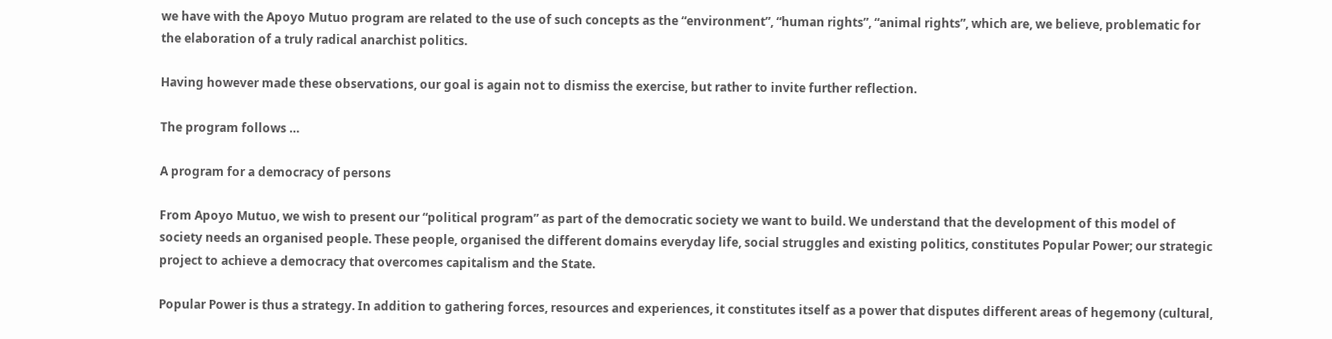we have with the Apoyo Mutuo program are related to the use of such concepts as the “environment”, “human rights”, “animal rights”, which are, we believe, problematic for the elaboration of a truly radical anarchist politics.

Having however made these observations, our goal is again not to dismiss the exercise, but rather to invite further reflection.

The program follows …

A program for a democracy of persons

From Apoyo Mutuo, we wish to present our “political program” as part of the democratic society we want to build. We understand that the development of this model of society needs an organised people. These people, organised the different domains everyday life, social struggles and existing politics, constitutes Popular Power; our strategic project to achieve a democracy that overcomes capitalism and the State.

Popular Power is thus a strategy. In addition to gathering forces, resources and experiences, it constitutes itself as a power that disputes different areas of hegemony (cultural,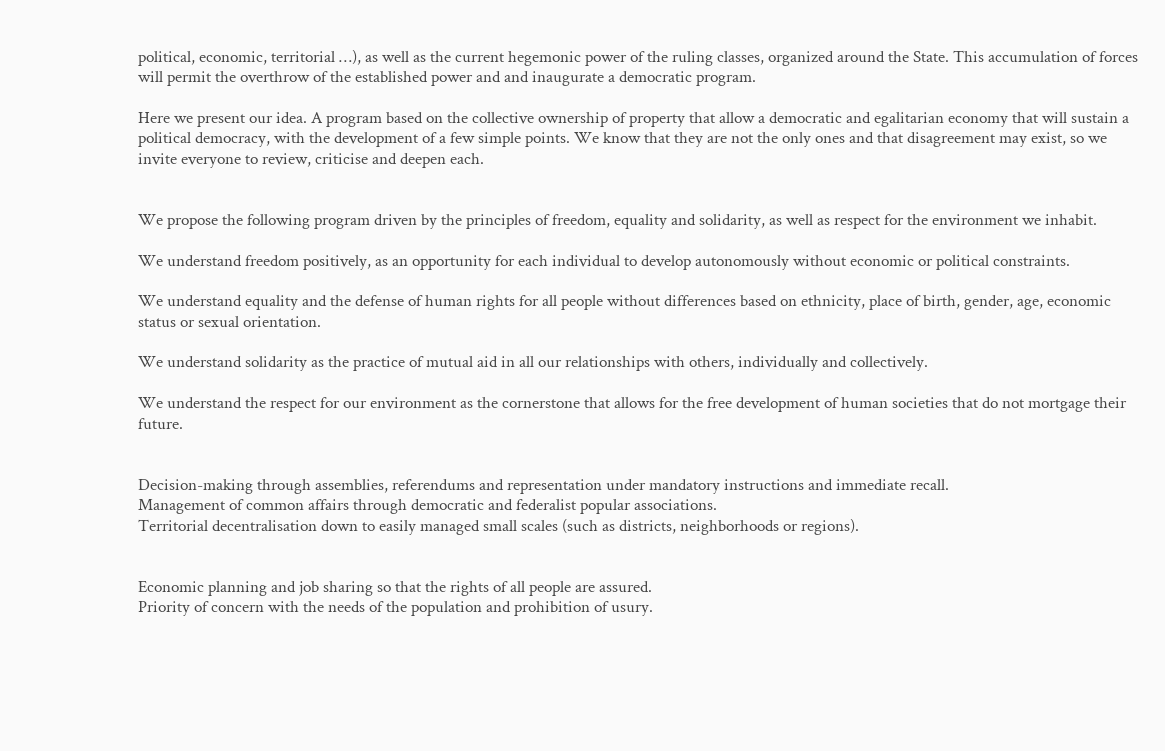political, economic, territorial …), as well as the current hegemonic power of the ruling classes, organized around the State. This accumulation of forces will permit the overthrow of the established power and and inaugurate a democratic program.

Here we present our idea. A program based on the collective ownership of property that allow a democratic and egalitarian economy that will sustain a political democracy, with the development of a few simple points. We know that they are not the only ones and that disagreement may exist, so we invite everyone to review, criticise and deepen each.


We propose the following program driven by the principles of freedom, equality and solidarity, as well as respect for the environment we inhabit.

We understand freedom positively, as an opportunity for each individual to develop autonomously without economic or political constraints.

We understand equality and the defense of human rights for all people without differences based on ethnicity, place of birth, gender, age, economic status or sexual orientation.

We understand solidarity as the practice of mutual aid in all our relationships with others, individually and collectively.

We understand the respect for our environment as the cornerstone that allows for the free development of human societies that do not mortgage their future.


Decision-making through assemblies, referendums and representation under mandatory instructions and immediate recall.
Management of common affairs through democratic and federalist popular associations.
Territorial decentralisation down to easily managed small scales (such as districts, neighborhoods or regions).


Economic planning and job sharing so that the rights of all people are assured.
Priority of concern with the needs of the population and prohibition of usury.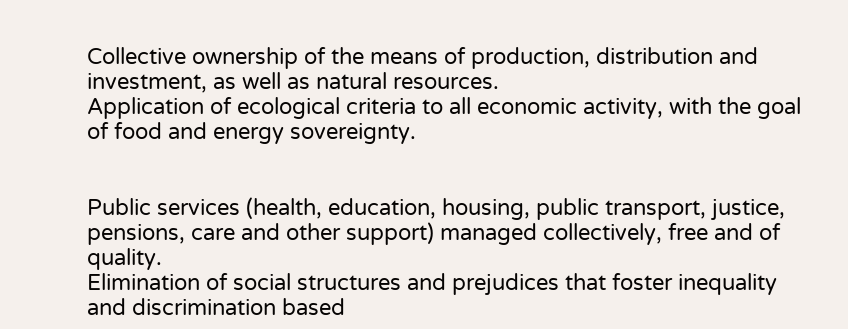Collective ownership of the means of production, distribution and investment, as well as natural resources.
Application of ecological criteria to all economic activity, with the goal of food and energy sovereignty.


Public services (health, education, housing, public transport, justice, pensions, care and other support) managed collectively, free and of quality.
Elimination of social structures and prejudices that foster inequality and discrimination based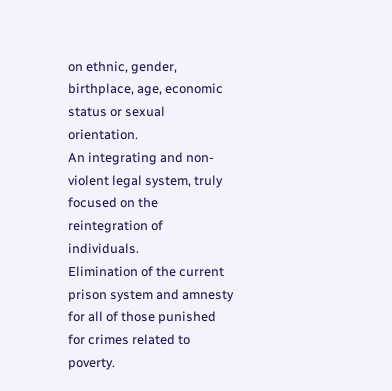on ethnic, gender, birthplace, age, economic status or sexual orientation.
An integrating and non-violent legal system, truly focused on the reintegration of individuals.
Elimination of the current prison system and amnesty for all of those punished for crimes related to poverty.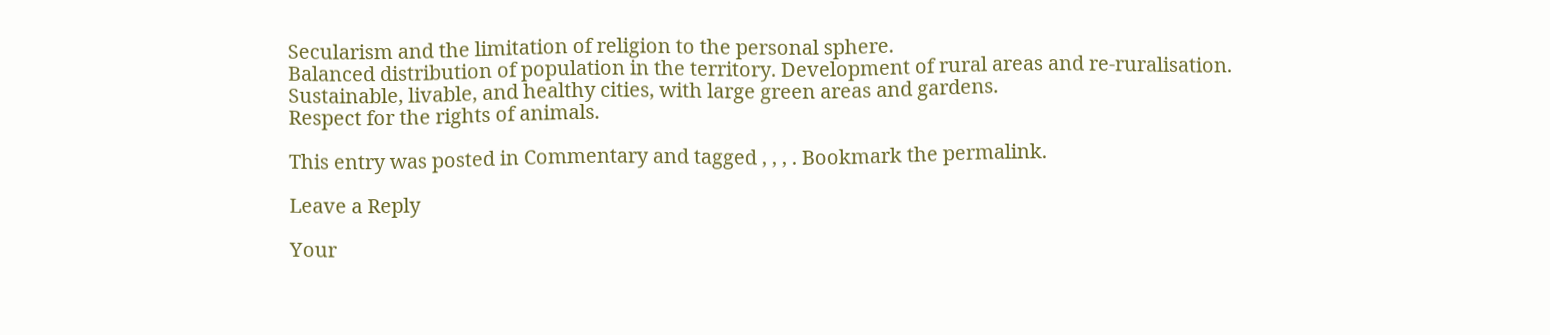Secularism and the limitation of religion to the personal sphere.
Balanced distribution of population in the territory. Development of rural areas and re-ruralisation.
Sustainable, livable, and healthy cities, with large green areas and gardens.
Respect for the rights of animals.

This entry was posted in Commentary and tagged , , , . Bookmark the permalink.

Leave a Reply

Your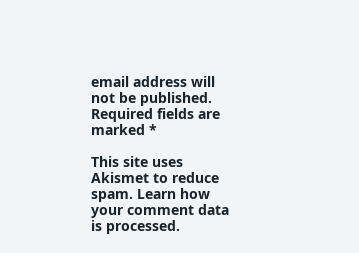email address will not be published. Required fields are marked *

This site uses Akismet to reduce spam. Learn how your comment data is processed.